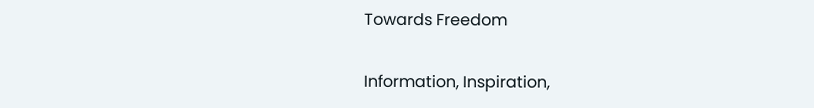Towards Freedom

Information, Inspiration,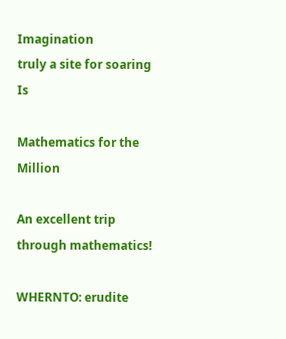Imagination
truly a site for soaring Is

Mathematics for the Million

An excellent trip through mathematics!

WHERNTO: erudite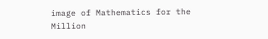image of Mathematics for the Million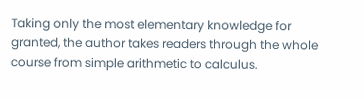Taking only the most elementary knowledge for granted, the author takes readers through the whole course from simple arithmetic to calculus.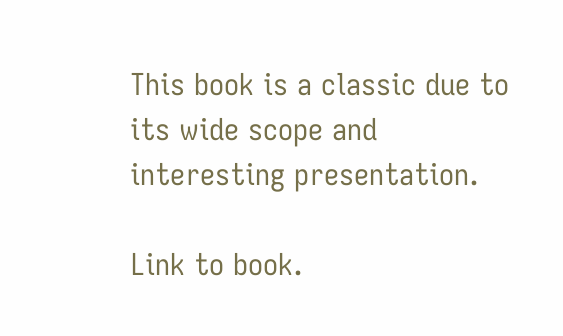This book is a classic due to its wide scope and interesting presentation.

Link to book.